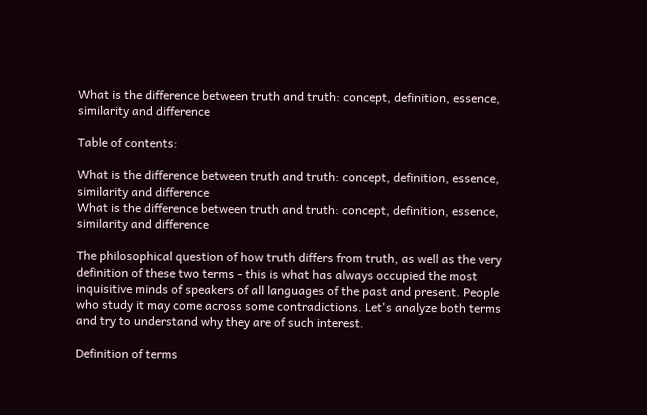What is the difference between truth and truth: concept, definition, essence, similarity and difference

Table of contents:

What is the difference between truth and truth: concept, definition, essence, similarity and difference
What is the difference between truth and truth: concept, definition, essence, similarity and difference

The philosophical question of how truth differs from truth, as well as the very definition of these two terms - this is what has always occupied the most inquisitive minds of speakers of all languages of the past and present. People who study it may come across some contradictions. Let's analyze both terms and try to understand why they are of such interest.

Definition of terms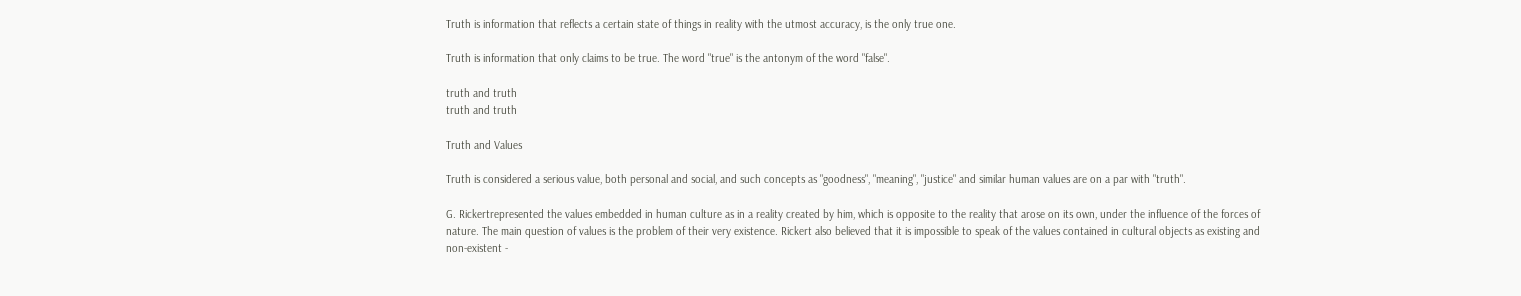Truth is information that reflects a certain state of things in reality with the utmost accuracy, is the only true one.

Truth is information that only claims to be true. The word "true" is the antonym of the word "false".

truth and truth
truth and truth

Truth and Values

Truth is considered a serious value, both personal and social, and such concepts as "goodness", "meaning", "justice" and similar human values are on a par with "truth".

G. Rickertrepresented the values embedded in human culture as in a reality created by him, which is opposite to the reality that arose on its own, under the influence of the forces of nature. The main question of values is the problem of their very existence. Rickert also believed that it is impossible to speak of the values contained in cultural objects as existing and non-existent -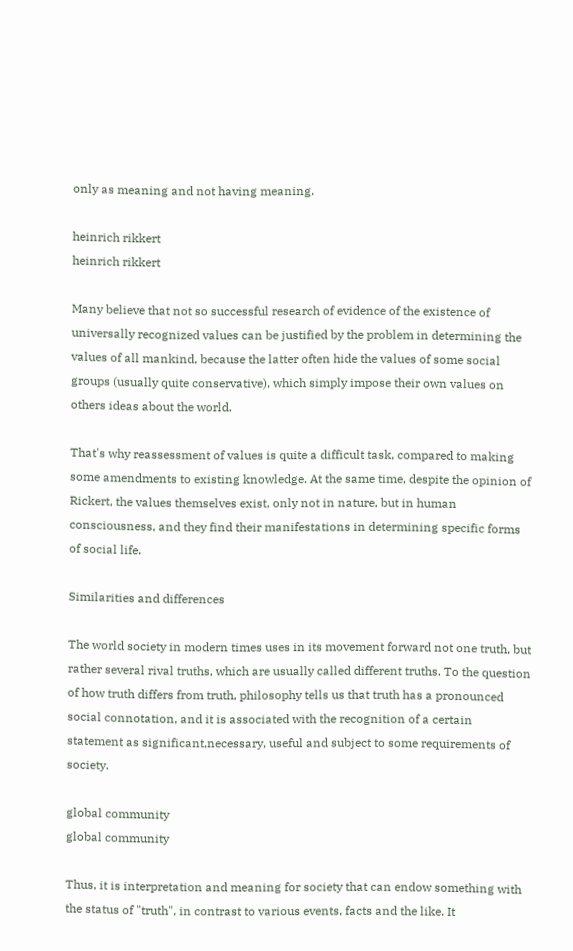only as meaning and not having meaning.

heinrich rikkert
heinrich rikkert

Many believe that not so successful research of evidence of the existence of universally recognized values can be justified by the problem in determining the values of all mankind, because the latter often hide the values of some social groups (usually quite conservative), which simply impose their own values on others ideas about the world.

That's why reassessment of values is quite a difficult task, compared to making some amendments to existing knowledge. At the same time, despite the opinion of Rickert, the values themselves exist, only not in nature, but in human consciousness, and they find their manifestations in determining specific forms of social life.

Similarities and differences

The world society in modern times uses in its movement forward not one truth, but rather several rival truths, which are usually called different truths. To the question of how truth differs from truth, philosophy tells us that truth has a pronounced social connotation, and it is associated with the recognition of a certain statement as significant,necessary, useful and subject to some requirements of society.

global community
global community

Thus, it is interpretation and meaning for society that can endow something with the status of "truth", in contrast to various events, facts and the like. It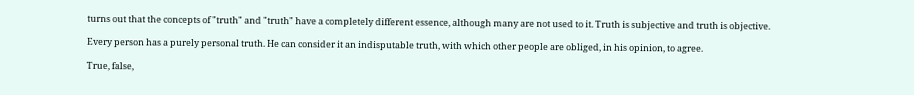turns out that the concepts of "truth" and "truth" have a completely different essence, although many are not used to it. Truth is subjective and truth is objective.

Every person has a purely personal truth. He can consider it an indisputable truth, with which other people are obliged, in his opinion, to agree.

True, false,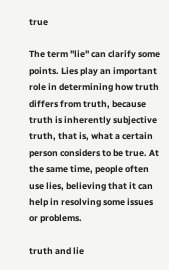true

The term "lie" can clarify some points. Lies play an important role in determining how truth differs from truth, because truth is inherently subjective truth, that is, what a certain person considers to be true. At the same time, people often use lies, believing that it can help in resolving some issues or problems.

truth and lie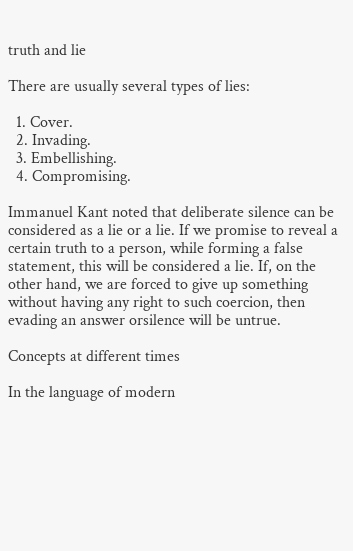truth and lie

There are usually several types of lies:

  1. Cover.
  2. Invading.
  3. Embellishing.
  4. Compromising.

Immanuel Kant noted that deliberate silence can be considered as a lie or a lie. If we promise to reveal a certain truth to a person, while forming a false statement, this will be considered a lie. If, on the other hand, we are forced to give up something without having any right to such coercion, then evading an answer orsilence will be untrue.

Concepts at different times

In the language of modern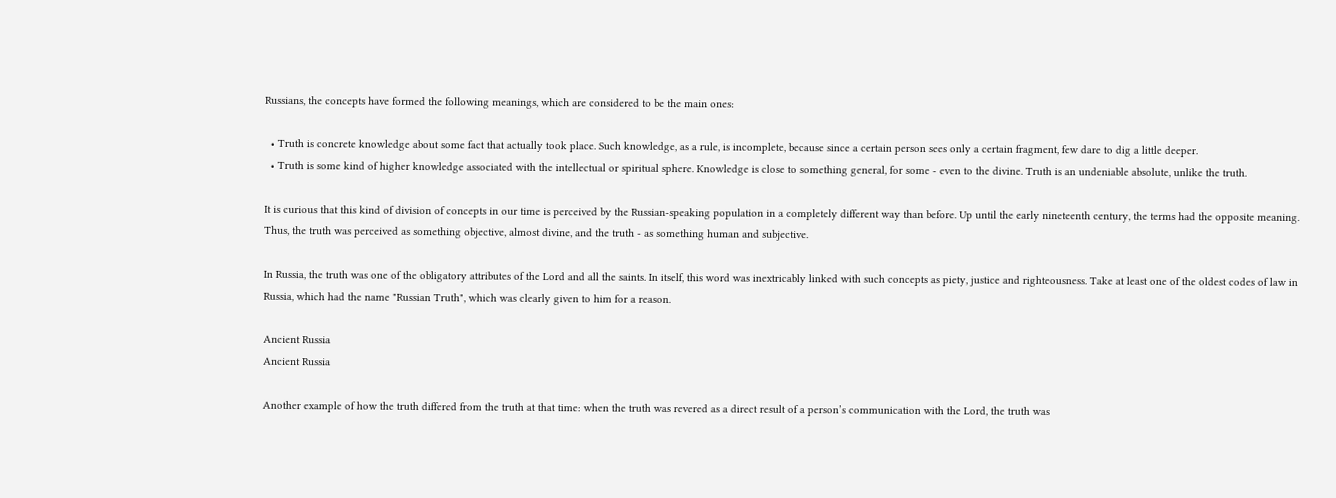Russians, the concepts have formed the following meanings, which are considered to be the main ones:

  • Truth is concrete knowledge about some fact that actually took place. Such knowledge, as a rule, is incomplete, because since a certain person sees only a certain fragment, few dare to dig a little deeper.
  • Truth is some kind of higher knowledge associated with the intellectual or spiritual sphere. Knowledge is close to something general, for some - even to the divine. Truth is an undeniable absolute, unlike the truth.

It is curious that this kind of division of concepts in our time is perceived by the Russian-speaking population in a completely different way than before. Up until the early nineteenth century, the terms had the opposite meaning. Thus, the truth was perceived as something objective, almost divine, and the truth - as something human and subjective.

In Russia, the truth was one of the obligatory attributes of the Lord and all the saints. In itself, this word was inextricably linked with such concepts as piety, justice and righteousness. Take at least one of the oldest codes of law in Russia, which had the name "Russian Truth", which was clearly given to him for a reason.

Ancient Russia
Ancient Russia

Another example of how the truth differed from the truth at that time: when the truth was revered as a direct result of a person’s communication with the Lord, the truth was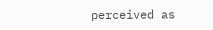perceived as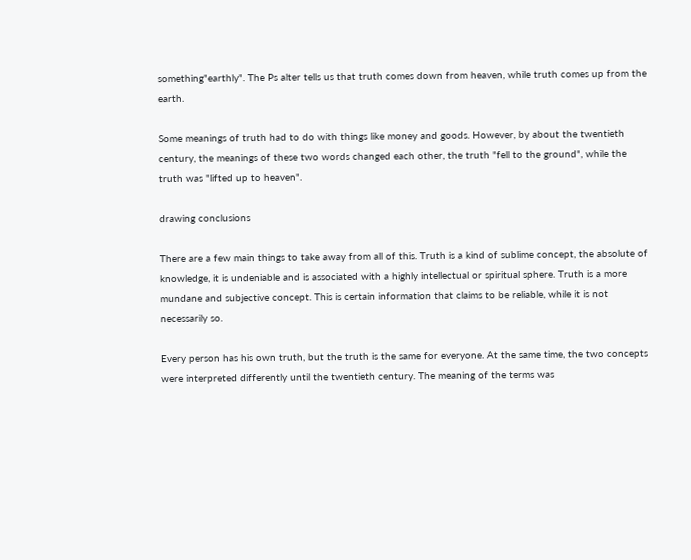something"earthly". The Ps alter tells us that truth comes down from heaven, while truth comes up from the earth.

Some meanings of truth had to do with things like money and goods. However, by about the twentieth century, the meanings of these two words changed each other, the truth "fell to the ground", while the truth was "lifted up to heaven".

drawing conclusions

There are a few main things to take away from all of this. Truth is a kind of sublime concept, the absolute of knowledge, it is undeniable and is associated with a highly intellectual or spiritual sphere. Truth is a more mundane and subjective concept. This is certain information that claims to be reliable, while it is not necessarily so.

Every person has his own truth, but the truth is the same for everyone. At the same time, the two concepts were interpreted differently until the twentieth century. The meaning of the terms was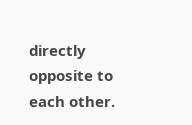directly opposite to each other.